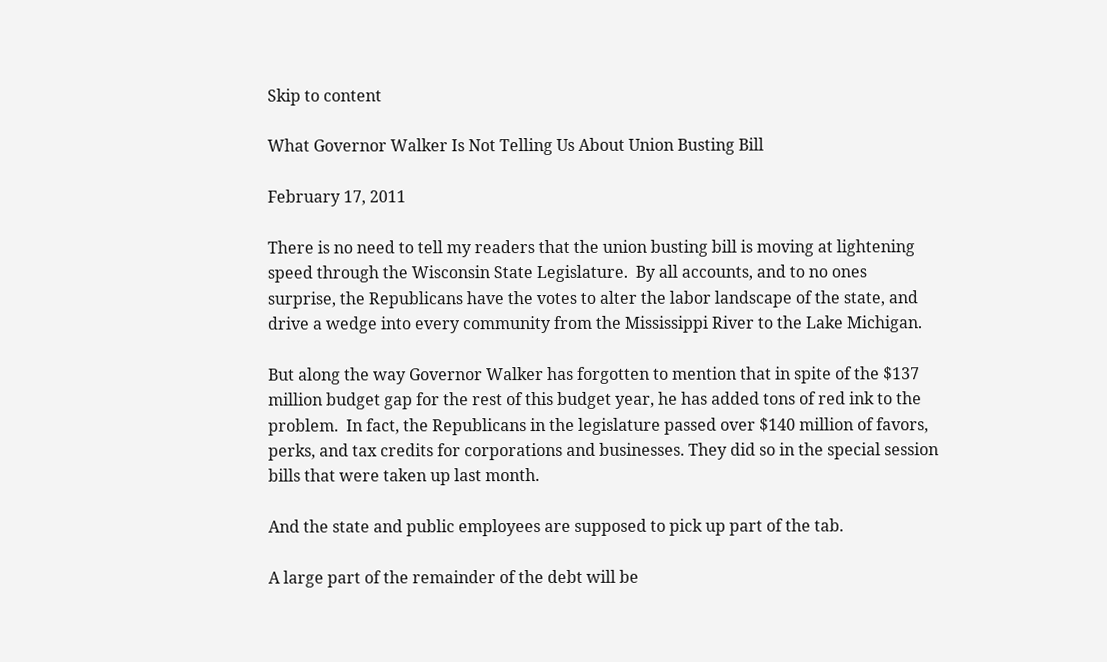Skip to content

What Governor Walker Is Not Telling Us About Union Busting Bill

February 17, 2011

There is no need to tell my readers that the union busting bill is moving at lightening speed through the Wisconsin State Legislature.  By all accounts, and to no ones surprise, the Republicans have the votes to alter the labor landscape of the state, and drive a wedge into every community from the Mississippi River to the Lake Michigan.

But along the way Governor Walker has forgotten to mention that in spite of the $137 million budget gap for the rest of this budget year, he has added tons of red ink to the problem.  In fact, the Republicans in the legislature passed over $140 million of favors, perks, and tax credits for corporations and businesses. They did so in the special session bills that were taken up last month.

And the state and public employees are supposed to pick up part of the tab.

A large part of the remainder of the debt will be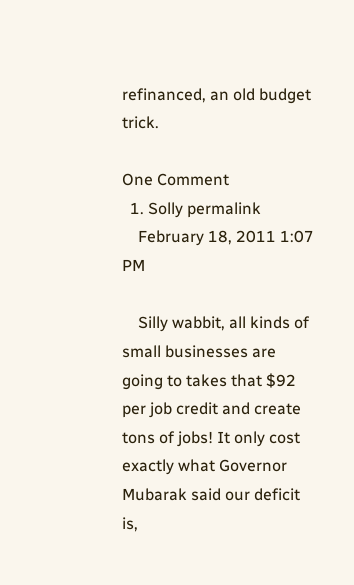refinanced, an old budget trick.

One Comment
  1. Solly permalink
    February 18, 2011 1:07 PM

    Silly wabbit, all kinds of small businesses are going to takes that $92 per job credit and create tons of jobs! It only cost exactly what Governor Mubarak said our deficit is,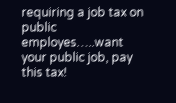requiring a job tax on public employes…..want your public job, pay this tax!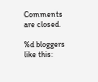Comments are closed.

%d bloggers like this: